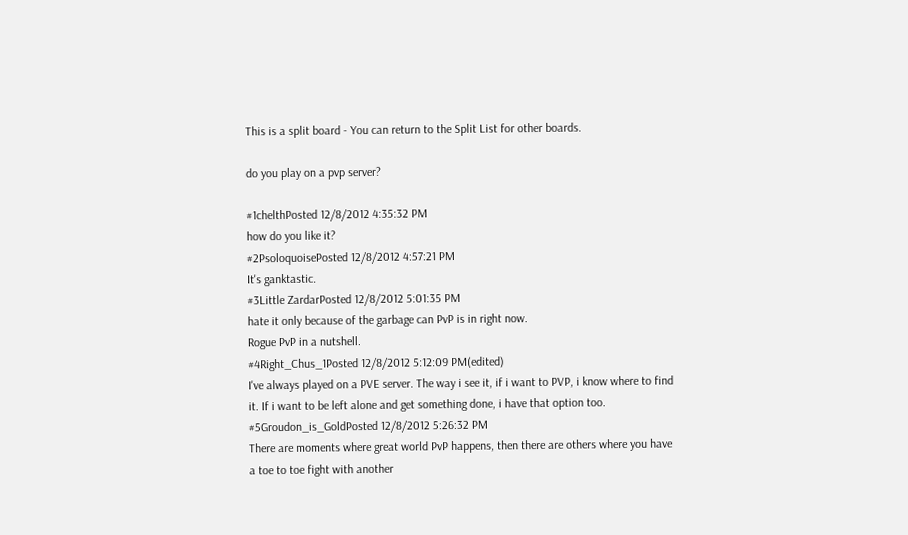This is a split board - You can return to the Split List for other boards.

do you play on a pvp server?

#1chelthPosted 12/8/2012 4:35:32 PM
how do you like it?
#2PsoloquoisePosted 12/8/2012 4:57:21 PM
It's ganktastic.
#3Little ZardarPosted 12/8/2012 5:01:35 PM
hate it only because of the garbage can PvP is in right now.
Rogue PvP in a nutshell.
#4Right_Chus_1Posted 12/8/2012 5:12:09 PM(edited)
I've always played on a PVE server. The way i see it, if i want to PVP, i know where to find it. If i want to be left alone and get something done, i have that option too.
#5Groudon_is_GoldPosted 12/8/2012 5:26:32 PM
There are moments where great world PvP happens, then there are others where you have a toe to toe fight with another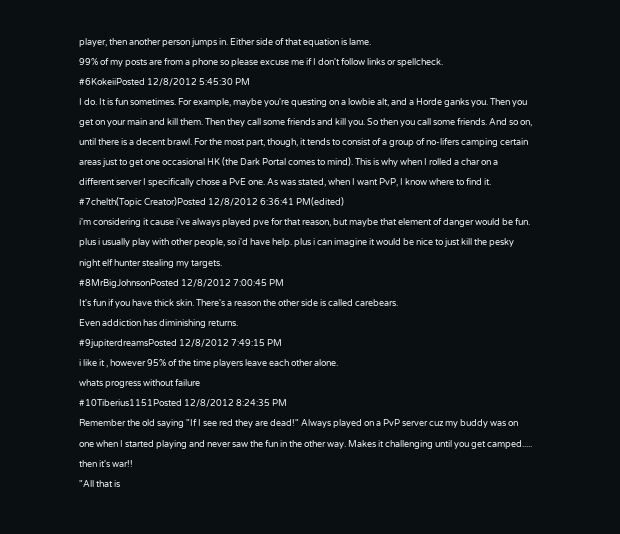player, then another person jumps in. Either side of that equation is lame.
99% of my posts are from a phone so please excuse me if I don't follow links or spellcheck.
#6KokeiiPosted 12/8/2012 5:45:30 PM
I do. It is fun sometimes. For example, maybe you're questing on a lowbie alt, and a Horde ganks you. Then you get on your main and kill them. Then they call some friends and kill you. So then you call some friends. And so on, until there is a decent brawl. For the most part, though, it tends to consist of a group of no-lifers camping certain areas just to get one occasional HK (the Dark Portal comes to mind). This is why when I rolled a char on a different server I specifically chose a PvE one. As was stated, when I want PvP, I know where to find it.
#7chelth(Topic Creator)Posted 12/8/2012 6:36:41 PM(edited)
i'm considering it cause i've always played pve for that reason, but maybe that element of danger would be fun. plus i usually play with other people, so i'd have help. plus i can imagine it would be nice to just kill the pesky night elf hunter stealing my targets.
#8MrBigJohnsonPosted 12/8/2012 7:00:45 PM
It's fun if you have thick skin. There's a reason the other side is called carebears.
Even addiction has diminishing returns.
#9jupiterdreamsPosted 12/8/2012 7:49:15 PM
i like it , however 95% of the time players leave each other alone.
whats progress without failure
#10Tiberius1151Posted 12/8/2012 8:24:35 PM
Remember the old saying "If I see red they are dead!" Always played on a PvP server cuz my buddy was on one when I started playing and never saw the fun in the other way. Makes it challenging until you get camped..... then it's war!!
"All that is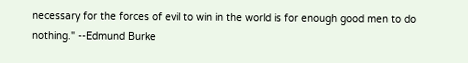necessary for the forces of evil to win in the world is for enough good men to do nothing." --Edmund Burke